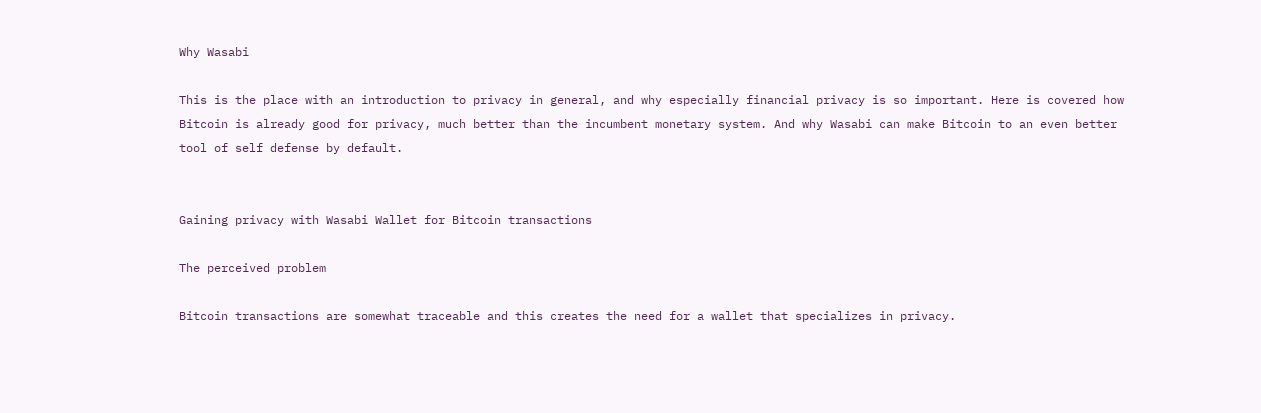Why Wasabi

This is the place with an introduction to privacy in general, and why especially financial privacy is so important. Here is covered how Bitcoin is already good for privacy, much better than the incumbent monetary system. And why Wasabi can make Bitcoin to an even better tool of self defense by default.


Gaining privacy with Wasabi Wallet for Bitcoin transactions

The perceived problem

Bitcoin transactions are somewhat traceable and this creates the need for a wallet that specializes in privacy.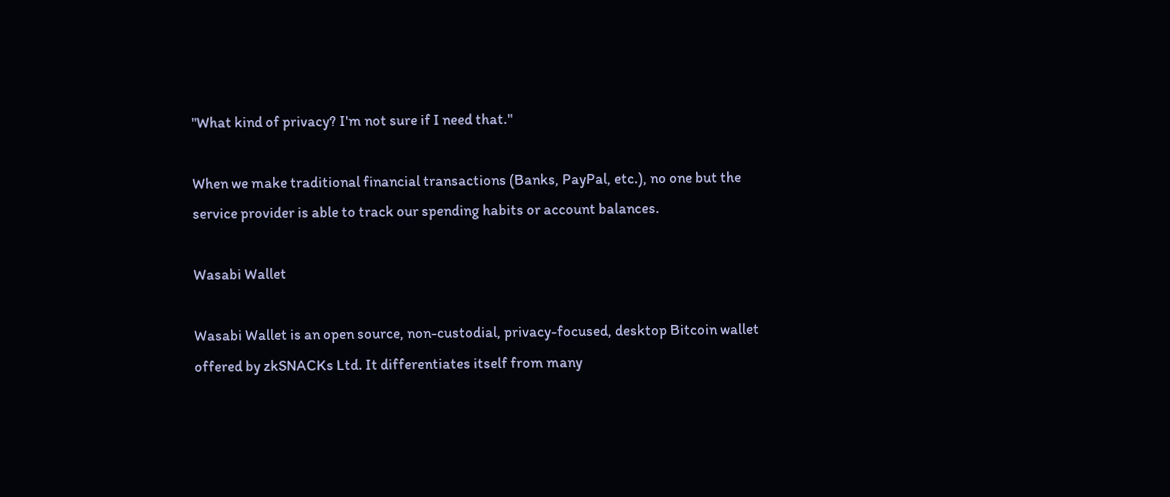"What kind of privacy? I'm not sure if I need that."

When we make traditional financial transactions (Banks, PayPal, etc.), no one but the service provider is able to track our spending habits or account balances.

Wasabi Wallet

Wasabi Wallet is an open source, non-custodial, privacy-focused, desktop Bitcoin wallet offered by zkSNACKs Ltd. It differentiates itself from many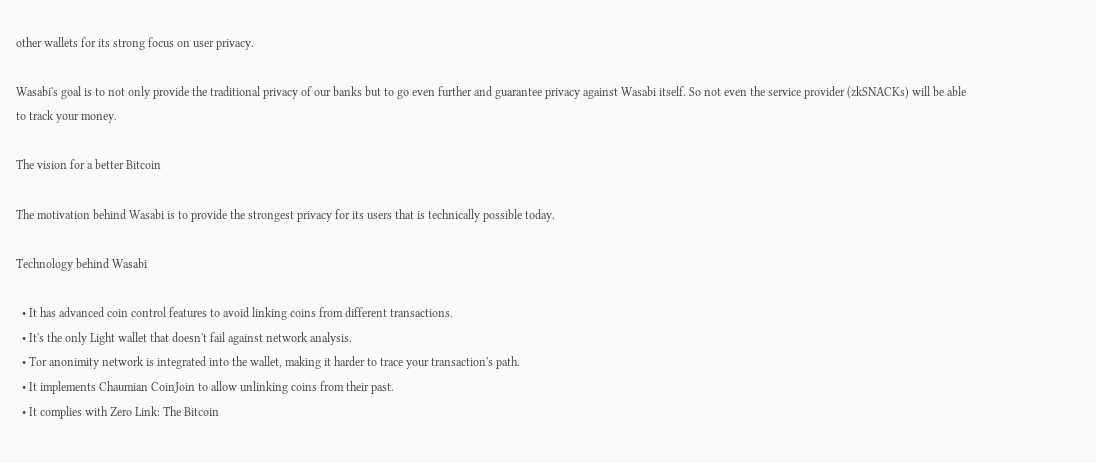other wallets for its strong focus on user privacy.

Wasabi's goal is to not only provide the traditional privacy of our banks but to go even further and guarantee privacy against Wasabi itself. So not even the service provider (zkSNACKs) will be able to track your money.

The vision for a better Bitcoin

The motivation behind Wasabi is to provide the strongest privacy for its users that is technically possible today.

Technology behind Wasabi

  • It has advanced coin control features to avoid linking coins from different transactions.
  • It's the only Light wallet that doesn't fail against network analysis.
  • Tor anonimity network is integrated into the wallet, making it harder to trace your transaction's path.
  • It implements Chaumian CoinJoin to allow unlinking coins from their past.
  • It complies with Zero Link: The Bitcoin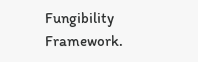Fungibility Framework.